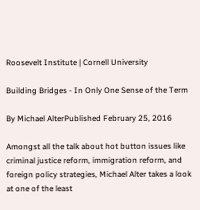Roosevelt Institute | Cornell University

Building Bridges - In Only One Sense of the Term

By Michael AlterPublished February 25, 2016

Amongst all the talk about hot button issues like criminal justice reform, immigration reform, and foreign policy strategies, Michael Alter takes a look at one of the least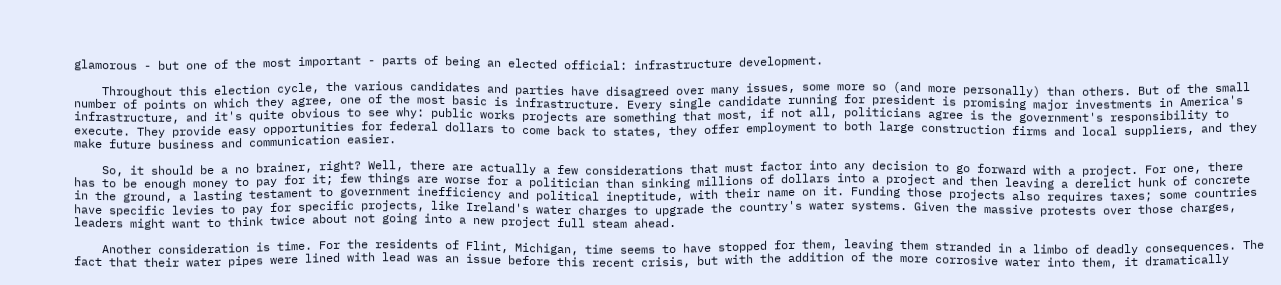glamorous - but one of the most important - parts of being an elected official: infrastructure development.

    Throughout this election cycle, the various candidates and parties have disagreed over many issues, some more so (and more personally) than others. But of the small number of points on which they agree, one of the most basic is infrastructure. Every single candidate running for president is promising major investments in America's infrastructure, and it's quite obvious to see why: public works projects are something that most, if not all, politicians agree is the government's responsibility to execute. They provide easy opportunities for federal dollars to come back to states, they offer employment to both large construction firms and local suppliers, and they make future business and communication easier.

    So, it should be a no brainer, right? Well, there are actually a few considerations that must factor into any decision to go forward with a project. For one, there has to be enough money to pay for it; few things are worse for a politician than sinking millions of dollars into a project and then leaving a derelict hunk of concrete in the ground, a lasting testament to government inefficiency and political ineptitude, with their name on it. Funding those projects also requires taxes; some countries have specific levies to pay for specific projects, like Ireland's water charges to upgrade the country's water systems. Given the massive protests over those charges, leaders might want to think twice about not going into a new project full steam ahead.

    Another consideration is time. For the residents of Flint, Michigan, time seems to have stopped for them, leaving them stranded in a limbo of deadly consequences. The fact that their water pipes were lined with lead was an issue before this recent crisis, but with the addition of the more corrosive water into them, it dramatically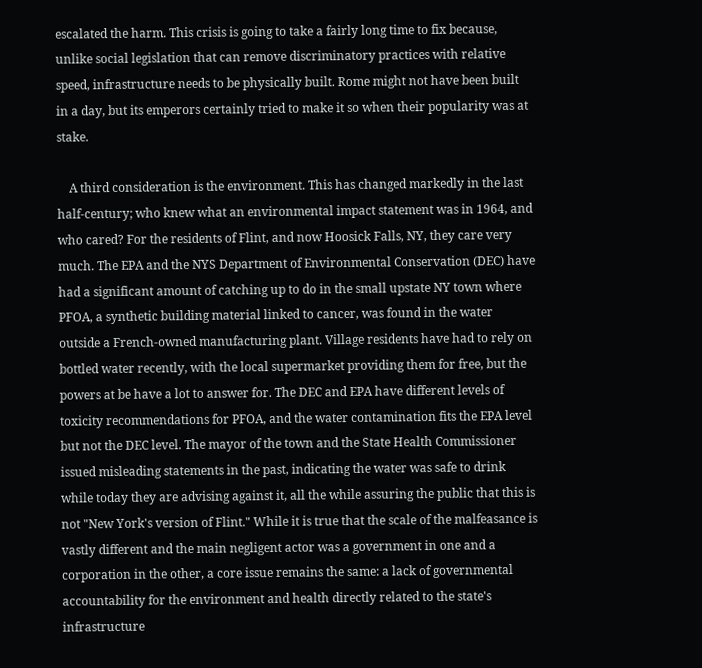escalated the harm. This crisis is going to take a fairly long time to fix because, unlike social legislation that can remove discriminatory practices with relative speed, infrastructure needs to be physically built. Rome might not have been built in a day, but its emperors certainly tried to make it so when their popularity was at stake.

    A third consideration is the environment. This has changed markedly in the last half-century; who knew what an environmental impact statement was in 1964, and who cared? For the residents of Flint, and now Hoosick Falls, NY, they care very much. The EPA and the NYS Department of Environmental Conservation (DEC) have had a significant amount of catching up to do in the small upstate NY town where PFOA, a synthetic building material linked to cancer, was found in the water outside a French-owned manufacturing plant. Village residents have had to rely on bottled water recently, with the local supermarket providing them for free, but the powers at be have a lot to answer for. The DEC and EPA have different levels of toxicity recommendations for PFOA, and the water contamination fits the EPA level but not the DEC level. The mayor of the town and the State Health Commissioner issued misleading statements in the past, indicating the water was safe to drink while today they are advising against it, all the while assuring the public that this is not "New York's version of Flint." While it is true that the scale of the malfeasance is vastly different and the main negligent actor was a government in one and a corporation in the other, a core issue remains the same: a lack of governmental accountability for the environment and health directly related to the state's infrastructure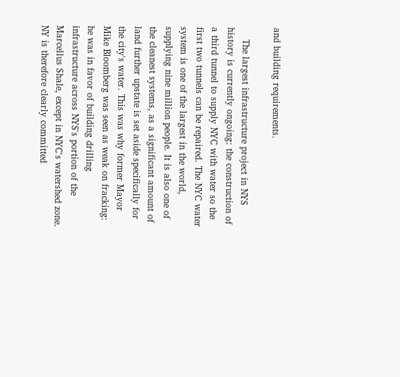and building requirements.

    The largest infrastructure project in NYS history is currently ongoing: the construction of a third tunnel to supply NYC with water so the first two tunnels can be repaired. The NYC water system is one of the largest in the world, supplying nine million people. It is also one of the cleanest systems, as a significant amount of land further upstate is set aside specifically for the city's water. This was why former Mayor Mike Bloomberg was seen as weak on fracking: he was in favor of building drilling infrastructure across NYS's portion of the Marcellus Shale, except in NYC's watershed zone. NY is therefore clearly committed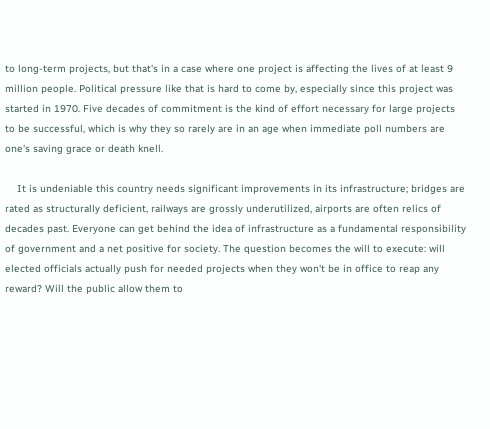to long-term projects, but that's in a case where one project is affecting the lives of at least 9 million people. Political pressure like that is hard to come by, especially since this project was started in 1970. Five decades of commitment is the kind of effort necessary for large projects to be successful, which is why they so rarely are in an age when immediate poll numbers are one's saving grace or death knell.

    It is undeniable this country needs significant improvements in its infrastructure; bridges are rated as structurally deficient, railways are grossly underutilized, airports are often relics of decades past. Everyone can get behind the idea of infrastructure as a fundamental responsibility of government and a net positive for society. The question becomes the will to execute: will elected officials actually push for needed projects when they won't be in office to reap any reward? Will the public allow them to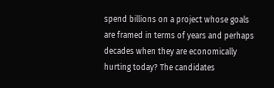spend billions on a project whose goals are framed in terms of years and perhaps decades when they are economically hurting today? The candidates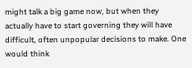might talk a big game now, but when they actually have to start governing they will have difficult, often unpopular decisions to make. One would think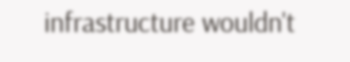infrastructure wouldn't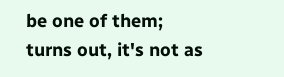be one of them; turns out, it's not as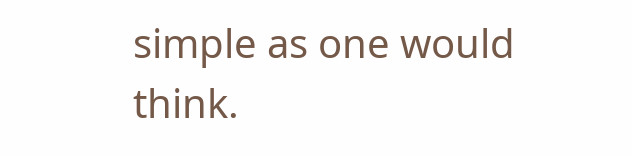simple as one would think.